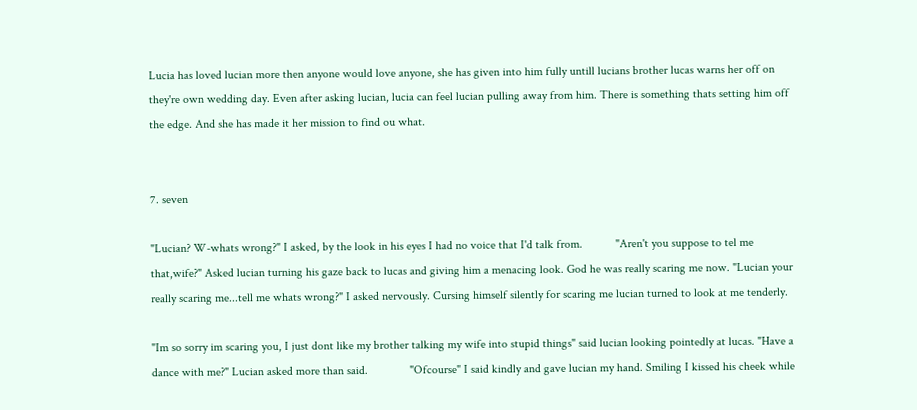Lucia has loved lucian more then anyone would love anyone, she has given into him fully untill lucians brother lucas warns her off on they're own wedding day. Even after asking lucian, lucia can feel lucian pulling away from him. There is something thats setting him off the edge. And she has made it her mission to find ou what.


7. seven

"Lucian? W-whats wrong?" I asked, by the look in his eyes I had no voice that I'd talk from.           "Aren't you suppose to tel me that,wife?" Asked lucian turning his gaze back to lucas and giving him a menacing look. God he was really scaring me now. "Lucian your really scaring me...tell me whats wrong?" I asked nervously. Cursing himself silently for scaring me lucian turned to look at me tenderly.

"Im so sorry im scaring you, I just dont like my brother talking my wife into stupid things" said lucian looking pointedly at lucas. "Have a dance with me?" Lucian asked more than said.              "Ofcourse" I said kindly and gave lucian my hand. Smiling I kissed his cheek while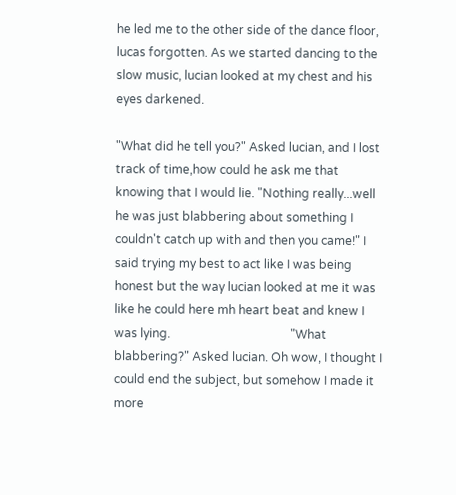he led me to the other side of the dance floor, lucas forgotten. As we started dancing to the slow music, lucian looked at my chest and his eyes darkened.

"What did he tell you?" Asked lucian, and I lost track of time,how could he ask me that knowing that I would lie. "Nothing really...well he was just blabbering about something I couldn't catch up with and then you came!" I said trying my best to act like I was being honest but the way lucian looked at me it was like he could here mh heart beat and knew I was lying.                                        "What blabbering?" Asked lucian. Oh wow, I thought I could end the subject, but somehow I made it more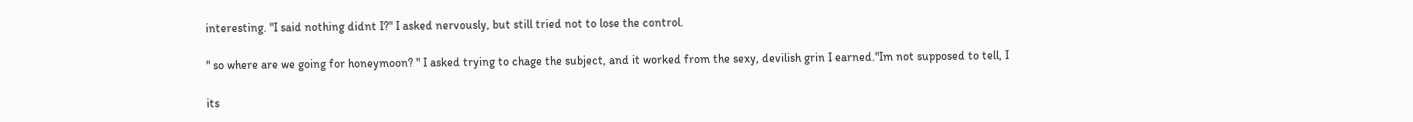interesting. "I said nothing didnt I?" I asked nervously, but still tried not to lose the control.

" so where are we going for honeymoon? " I asked trying to chage the subject, and it worked from the sexy, devilish grin I earned."Im not supposed to tell, I

its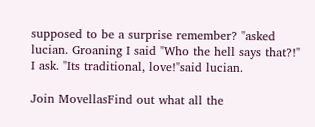supposed to be a surprise remember? "asked lucian. Groaning I said "Who the hell says that?!" I ask. "Its traditional, love!"said lucian.

Join MovellasFind out what all the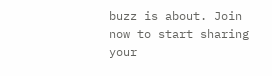buzz is about. Join now to start sharing your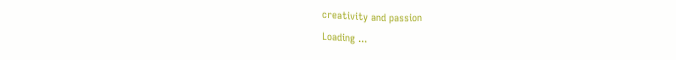creativity and passion
Loading ...